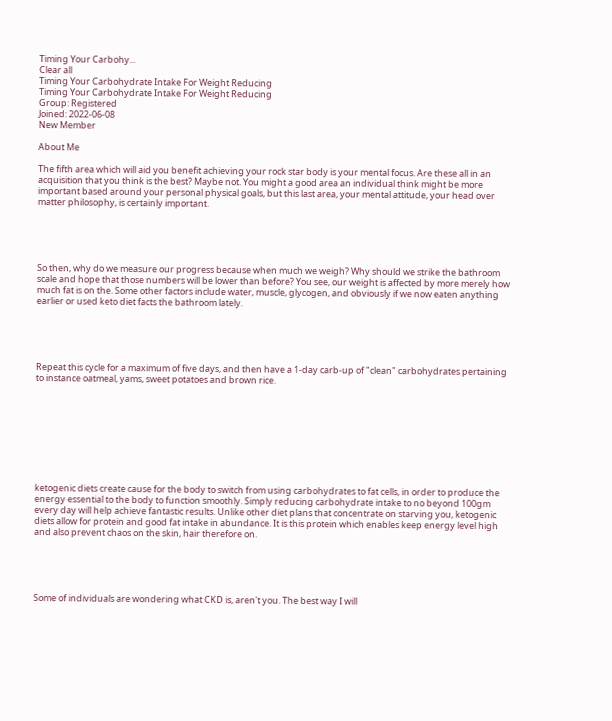Timing Your Carbohy...
Clear all
Timing Your Carbohydrate Intake For Weight Reducing
Timing Your Carbohydrate Intake For Weight Reducing
Group: Registered
Joined: 2022-06-08
New Member

About Me

The fifth area which will aid you benefit achieving your rock star body is your mental focus. Are these all in an acquisition that you think is the best? Maybe not. You might a good area an individual think might be more important based around your personal physical goals, but this last area, your mental attitude, your head over matter philosophy, is certainly important.





So then, why do we measure our progress because when much we weigh? Why should we strike the bathroom scale and hope that those numbers will be lower than before? You see, our weight is affected by more merely how much fat is on the. Some other factors include water, muscle, glycogen, and obviously if we now eaten anything earlier or used keto diet facts the bathroom lately.





Repeat this cycle for a maximum of five days, and then have a 1-day carb-up of "clean" carbohydrates pertaining to instance oatmeal, yams, sweet potatoes and brown rice.









ketogenic diets create cause for the body to switch from using carbohydrates to fat cells, in order to produce the energy essential to the body to function smoothly. Simply reducing carbohydrate intake to no beyond 100gm every day will help achieve fantastic results. Unlike other diet plans that concentrate on starving you, ketogenic diets allow for protein and good fat intake in abundance. It is this protein which enables keep energy level high and also prevent chaos on the skin, hair therefore on.





Some of individuals are wondering what CKD is, aren't you. The best way I will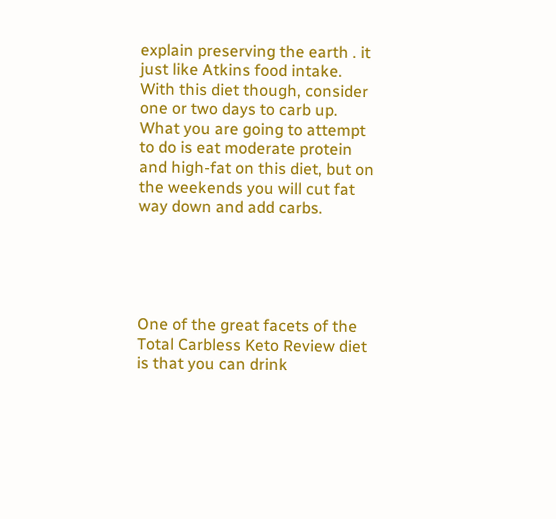explain preserving the earth . it just like Atkins food intake. With this diet though, consider one or two days to carb up. What you are going to attempt to do is eat moderate protein and high-fat on this diet, but on the weekends you will cut fat way down and add carbs.





One of the great facets of the Total Carbless Keto Review diet is that you can drink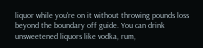liquor while you're on it without throwing pounds loss beyond the boundary off guide. You can drink unsweetened liquors like vodka, rum,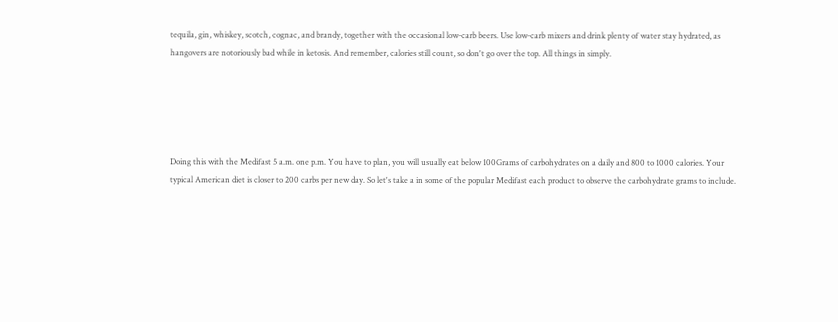tequila, gin, whiskey, scotch, cognac, and brandy, together with the occasional low-carb beers. Use low-carb mixers and drink plenty of water stay hydrated, as hangovers are notoriously bad while in ketosis. And remember, calories still count, so don't go over the top. All things in simply.





Doing this with the Medifast 5 a.m. one p.m. You have to plan, you will usually eat below 100Grams of carbohydrates on a daily and 800 to 1000 calories. Your typical American diet is closer to 200 carbs per new day. So let's take a in some of the popular Medifast each product to observe the carbohydrate grams to include.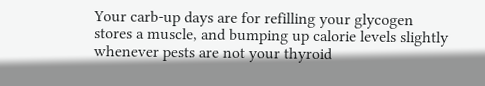Your carb-up days are for refilling your glycogen stores a muscle, and bumping up calorie levels slightly whenever pests are not your thyroid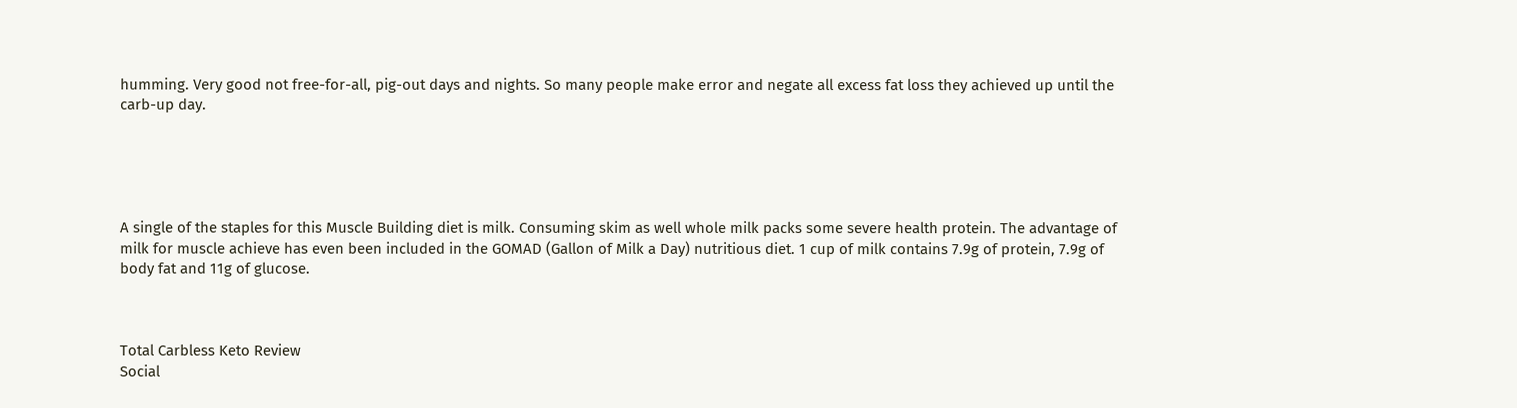humming. Very good not free-for-all, pig-out days and nights. So many people make error and negate all excess fat loss they achieved up until the carb-up day.





A single of the staples for this Muscle Building diet is milk. Consuming skim as well whole milk packs some severe health protein. The advantage of milk for muscle achieve has even been included in the GOMAD (Gallon of Milk a Day) nutritious diet. 1 cup of milk contains 7.9g of protein, 7.9g of body fat and 11g of glucose.



Total Carbless Keto Review
Social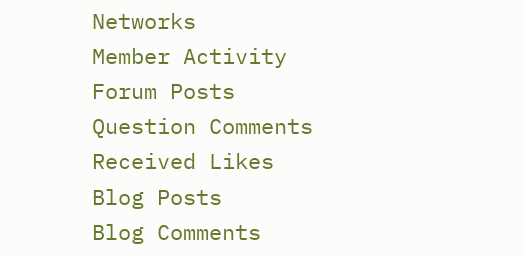Networks
Member Activity
Forum Posts
Question Comments
Received Likes
Blog Posts
Blog Comments